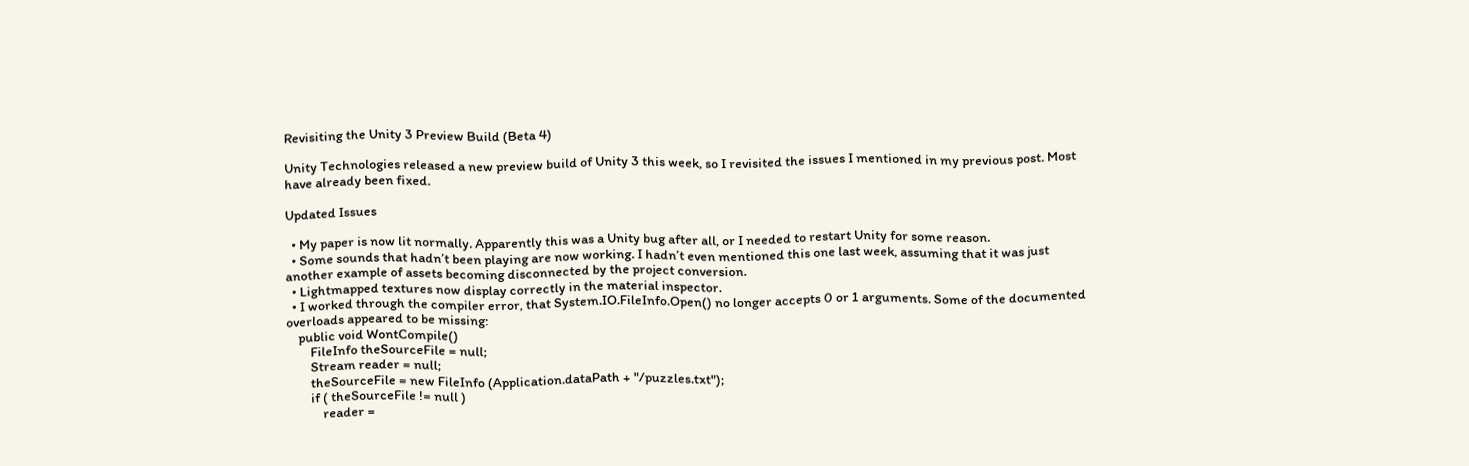Revisiting the Unity 3 Preview Build (Beta 4)

Unity Technologies released a new preview build of Unity 3 this week, so I revisited the issues I mentioned in my previous post. Most have already been fixed.

Updated Issues

  • My paper is now lit normally. Apparently this was a Unity bug after all, or I needed to restart Unity for some reason.
  • Some sounds that hadn’t been playing are now working. I hadn’t even mentioned this one last week, assuming that it was just another example of assets becoming disconnected by the project conversion.
  • Lightmapped textures now display correctly in the material inspector.
  • I worked through the compiler error, that System.IO.FileInfo.Open() no longer accepts 0 or 1 arguments. Some of the documented overloads appeared to be missing:
    public void WontCompile()
        FileInfo theSourceFile = null;
        Stream reader = null;
        theSourceFile = new FileInfo (Application.dataPath + "/puzzles.txt");
        if ( theSourceFile != null )
            reader =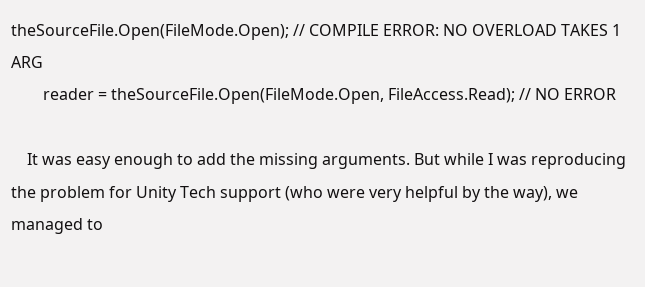theSourceFile.Open(FileMode.Open); // COMPILE ERROR: NO OVERLOAD TAKES 1 ARG
        reader = theSourceFile.Open(FileMode.Open, FileAccess.Read); // NO ERROR

    It was easy enough to add the missing arguments. But while I was reproducing the problem for Unity Tech support (who were very helpful by the way), we managed to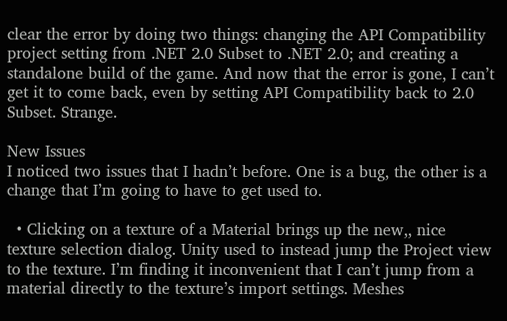clear the error by doing two things: changing the API Compatibility project setting from .NET 2.0 Subset to .NET 2.0; and creating a standalone build of the game. And now that the error is gone, I can’t get it to come back, even by setting API Compatibility back to 2.0 Subset. Strange.

New Issues
I noticed two issues that I hadn’t before. One is a bug, the other is a change that I’m going to have to get used to.

  • Clicking on a texture of a Material brings up the new,, nice texture selection dialog. Unity used to instead jump the Project view to the texture. I’m finding it inconvenient that I can’t jump from a material directly to the texture’s import settings. Meshes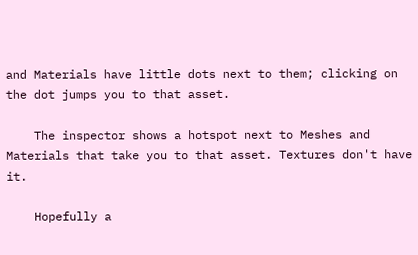and Materials have little dots next to them; clicking on the dot jumps you to that asset.

    The inspector shows a hotspot next to Meshes and Materials that take you to that asset. Textures don't have it.

    Hopefully a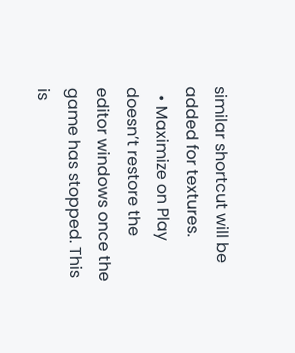similar shortcut will be added for textures.
  • Maximize on Play doesn’t restore the editor windows once the game has stopped. This is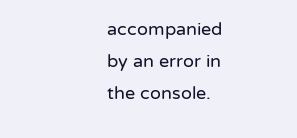accompanied by an error in the console.